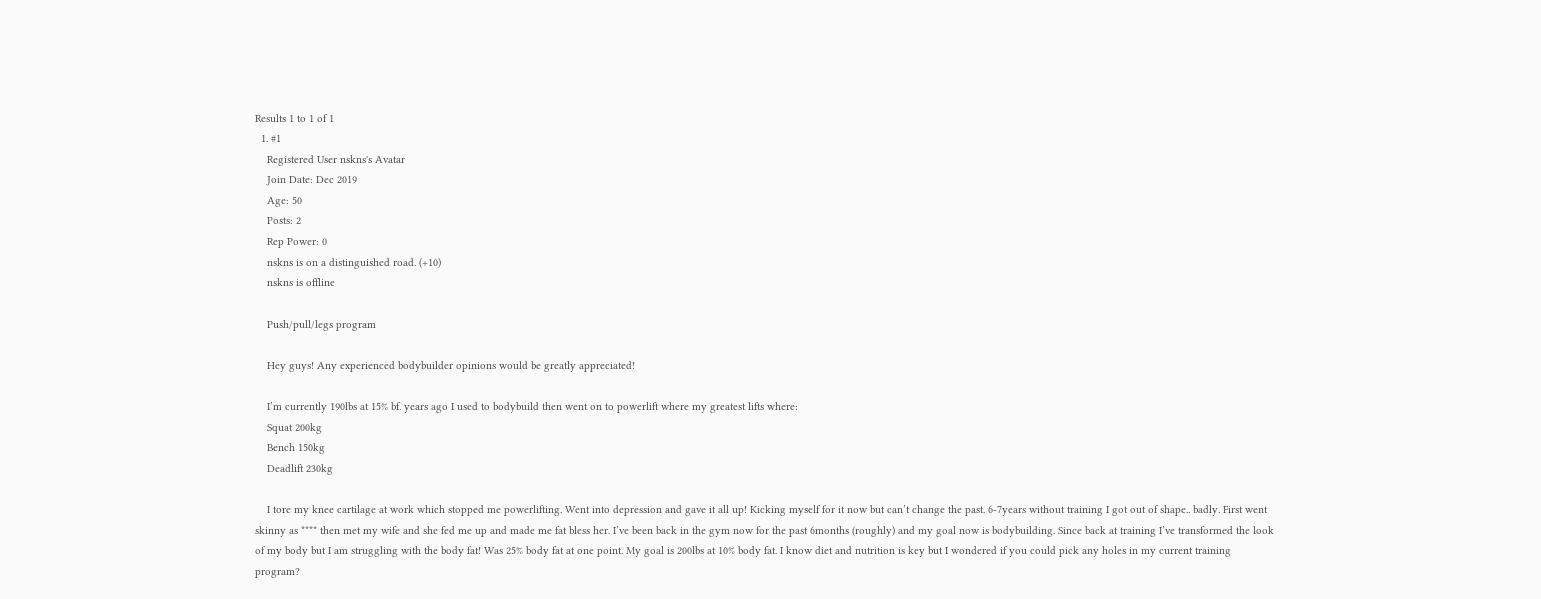Results 1 to 1 of 1
  1. #1
    Registered User nskns's Avatar
    Join Date: Dec 2019
    Age: 50
    Posts: 2
    Rep Power: 0
    nskns is on a distinguished road. (+10)
    nskns is offline

    Push/pull/legs program

    Hey guys! Any experienced bodybuilder opinions would be greatly appreciated!

    I’m currently 190lbs at 15% bf. years ago I used to bodybuild then went on to powerlift where my greatest lifts where:
    Squat 200kg
    Bench 150kg
    Deadlift 230kg

    I tore my knee cartilage at work which stopped me powerlifting. Went into depression and gave it all up! Kicking myself for it now but can’t change the past. 6-7years without training I got out of shape.. badly. First went skinny as **** then met my wife and she fed me up and made me fat bless her. I’ve been back in the gym now for the past 6months (roughly) and my goal now is bodybuilding. Since back at training I’ve transformed the look of my body but I am struggling with the body fat! Was 25% body fat at one point. My goal is 200lbs at 10% body fat. I know diet and nutrition is key but I wondered if you could pick any holes in my current training program?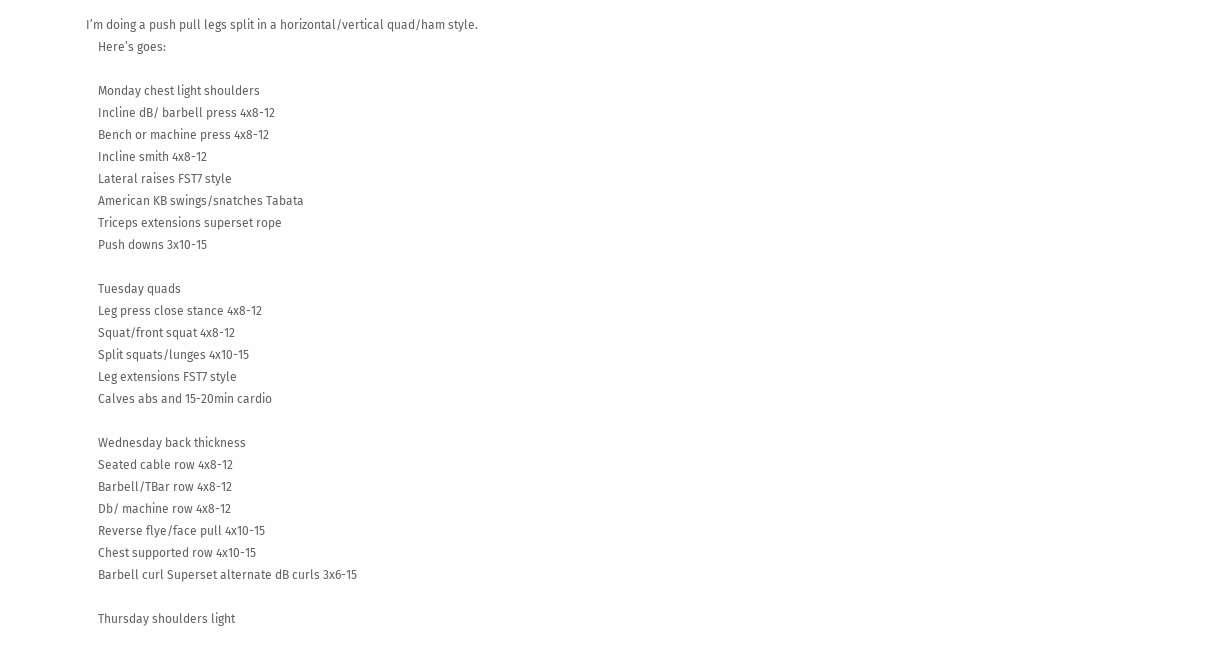I’m doing a push pull legs split in a horizontal/vertical quad/ham style.
    Here’s goes:

    Monday chest light shoulders
    Incline dB/ barbell press 4x8-12
    Bench or machine press 4x8-12
    Incline smith 4x8-12
    Lateral raises FST7 style
    American KB swings/snatches Tabata
    Triceps extensions superset rope
    Push downs 3x10-15

    Tuesday quads
    Leg press close stance 4x8-12
    Squat/front squat 4x8-12
    Split squats/lunges 4x10-15
    Leg extensions FST7 style
    Calves abs and 15-20min cardio

    Wednesday back thickness
    Seated cable row 4x8-12
    Barbell/TBar row 4x8-12
    Db/ machine row 4x8-12
    Reverse flye/face pull 4x10-15
    Chest supported row 4x10-15
    Barbell curl Superset alternate dB curls 3x6-15

    Thursday shoulders light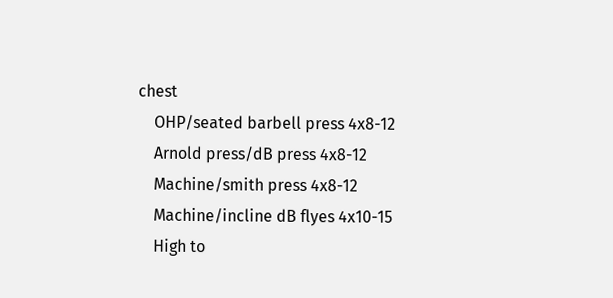chest
    OHP/seated barbell press 4x8-12
    Arnold press/dB press 4x8-12
    Machine/smith press 4x8-12
    Machine/incline dB flyes 4x10-15
    High to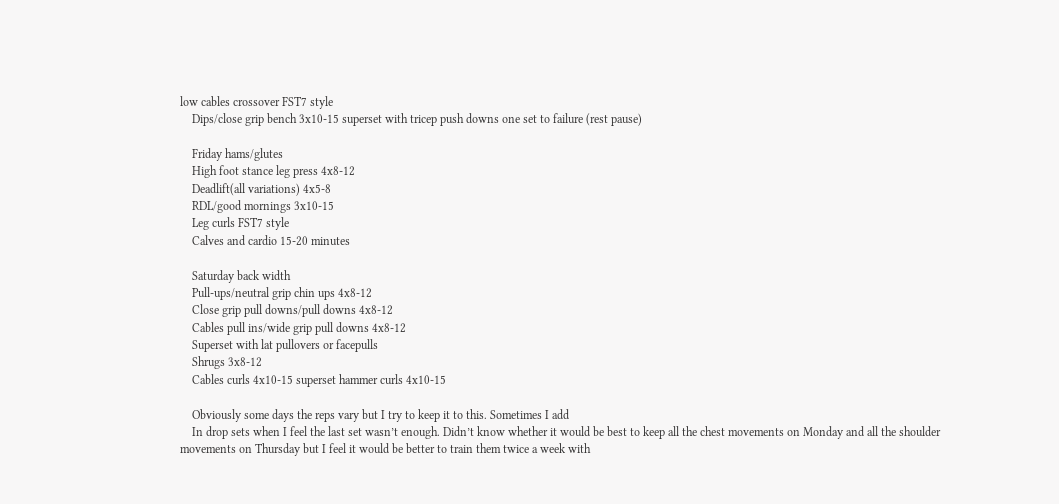low cables crossover FST7 style
    Dips/close grip bench 3x10-15 superset with tricep push downs one set to failure (rest pause)

    Friday hams/glutes
    High foot stance leg press 4x8-12
    Deadlift(all variations) 4x5-8
    RDL/good mornings 3x10-15
    Leg curls FST7 style
    Calves and cardio 15-20 minutes

    Saturday back width
    Pull-ups/neutral grip chin ups 4x8-12
    Close grip pull downs/pull downs 4x8-12
    Cables pull ins/wide grip pull downs 4x8-12
    Superset with lat pullovers or facepulls
    Shrugs 3x8-12
    Cables curls 4x10-15 superset hammer curls 4x10-15

    Obviously some days the reps vary but I try to keep it to this. Sometimes I add
    In drop sets when I feel the last set wasn’t enough. Didn’t know whether it would be best to keep all the chest movements on Monday and all the shoulder movements on Thursday but I feel it would be better to train them twice a week with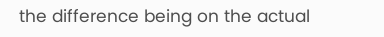the difference being on the actual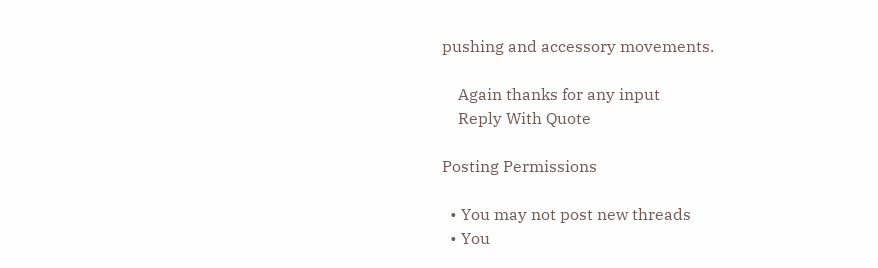pushing and accessory movements.

    Again thanks for any input
    Reply With Quote

Posting Permissions

  • You may not post new threads
  • You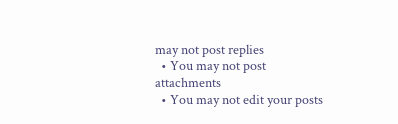may not post replies
  • You may not post attachments
  • You may not edit your posts